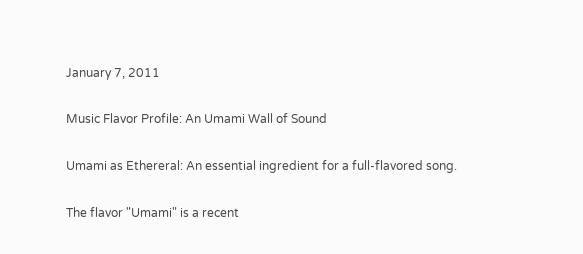January 7, 2011

Music Flavor Profile: An Umami Wall of Sound

Umami as Ethereral: An essential ingredient for a full-flavored song.

The flavor "Umami" is a recent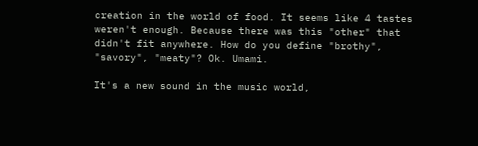creation in the world of food. It seems like 4 tastes weren't enough. Because there was this "other" that didn't fit anywhere. How do you define "brothy", "savory", "meaty"? Ok. Umami.

It's a new sound in the music world,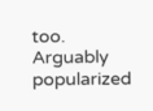too. Arguably popularized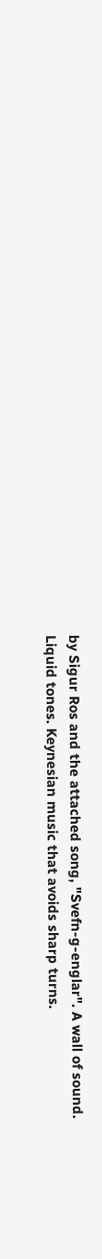by Sigur Ros and the attached song, "Svefn-g-englar". A wall of sound. Liquid tones. Keynesian music that avoids sharp turns.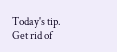Today's tip. Get rid of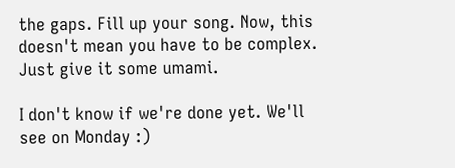the gaps. Fill up your song. Now, this doesn't mean you have to be complex. Just give it some umami.

I don't know if we're done yet. We'll see on Monday :)